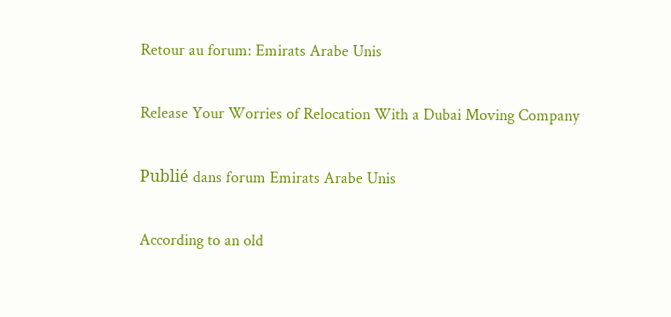Retour au forum: Emirats Arabe Unis

Release Your Worries of Relocation With a Dubai Moving Company

Publié dans forum Emirats Arabe Unis

According to an old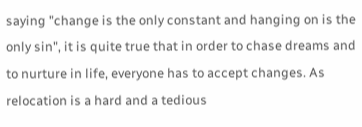saying "change is the only constant and hanging on is the only sin", it is quite true that in order to chase dreams and to nurture in life, everyone has to accept changes. As relocation is a hard and a tedious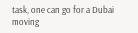task, one can go for a Dubai moving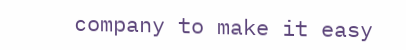company to make it easy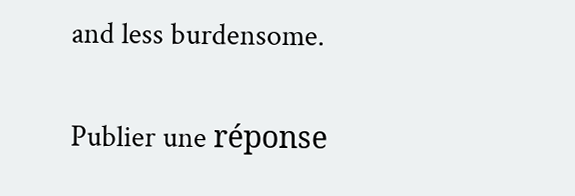and less burdensome.

Publier une réponse